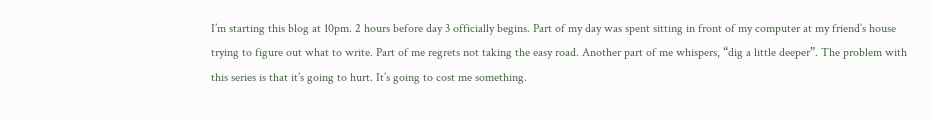I’m starting this blog at 10pm. 2 hours before day 3 officially begins. Part of my day was spent sitting in front of my computer at my friend’s house trying to figure out what to write. Part of me regrets not taking the easy road. Another part of me whispers, “dig a little deeper”. The problem with this series is that it’s going to hurt. It’s going to cost me something.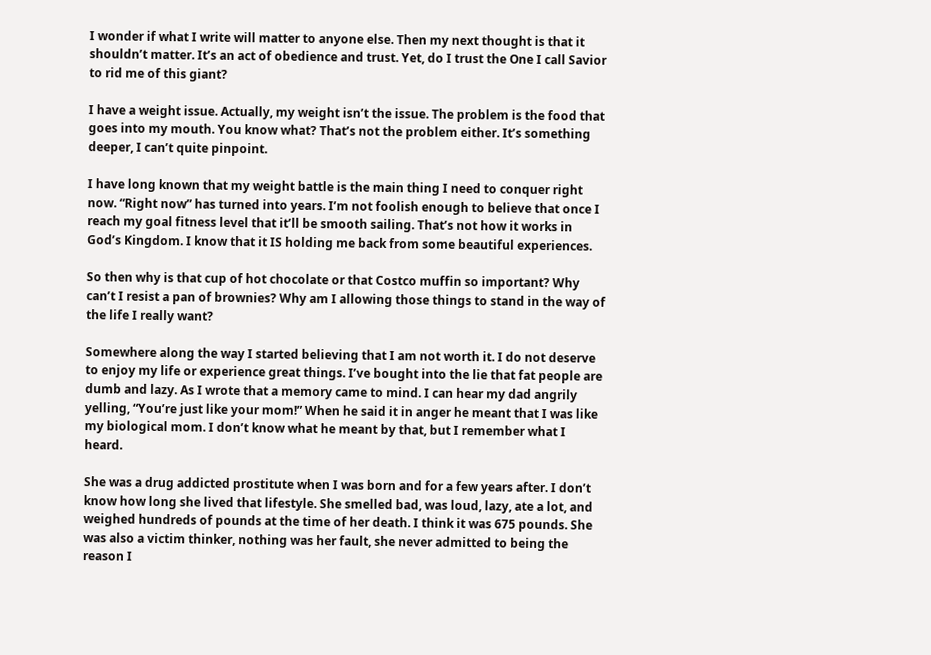I wonder if what I write will matter to anyone else. Then my next thought is that it shouldn’t matter. It’s an act of obedience and trust. Yet, do I trust the One I call Savior to rid me of this giant?

I have a weight issue. Actually, my weight isn’t the issue. The problem is the food that goes into my mouth. You know what? That’s not the problem either. It’s something deeper, I can’t quite pinpoint.

I have long known that my weight battle is the main thing I need to conquer right now. “Right now” has turned into years. I’m not foolish enough to believe that once I reach my goal fitness level that it’ll be smooth sailing. That’s not how it works in God’s Kingdom. I know that it IS holding me back from some beautiful experiences.

So then why is that cup of hot chocolate or that Costco muffin so important? Why can’t I resist a pan of brownies? Why am I allowing those things to stand in the way of the life I really want?

Somewhere along the way I started believing that I am not worth it. I do not deserve to enjoy my life or experience great things. I’ve bought into the lie that fat people are dumb and lazy. As I wrote that a memory came to mind. I can hear my dad angrily yelling, “You’re just like your mom!” When he said it in anger he meant that I was like my biological mom. I don’t know what he meant by that, but I remember what I heard.

She was a drug addicted prostitute when I was born and for a few years after. I don’t know how long she lived that lifestyle. She smelled bad, was loud, lazy, ate a lot, and weighed hundreds of pounds at the time of her death. I think it was 675 pounds. She was also a victim thinker, nothing was her fault, she never admitted to being the reason I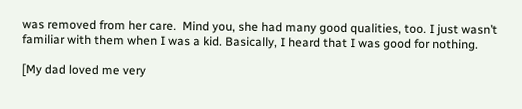was removed from her care.  Mind you, she had many good qualities, too. I just wasn’t familiar with them when I was a kid. Basically, I heard that I was good for nothing.

[My dad loved me very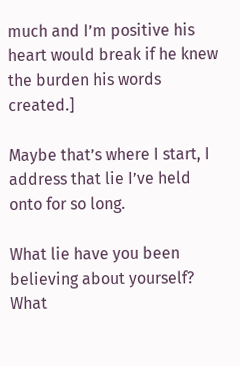much and I’m positive his heart would break if he knew the burden his words created.]

Maybe that’s where I start, I address that lie I’ve held onto for so long.

What lie have you been believing about yourself? What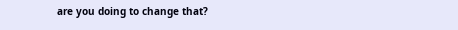are you doing to change that?